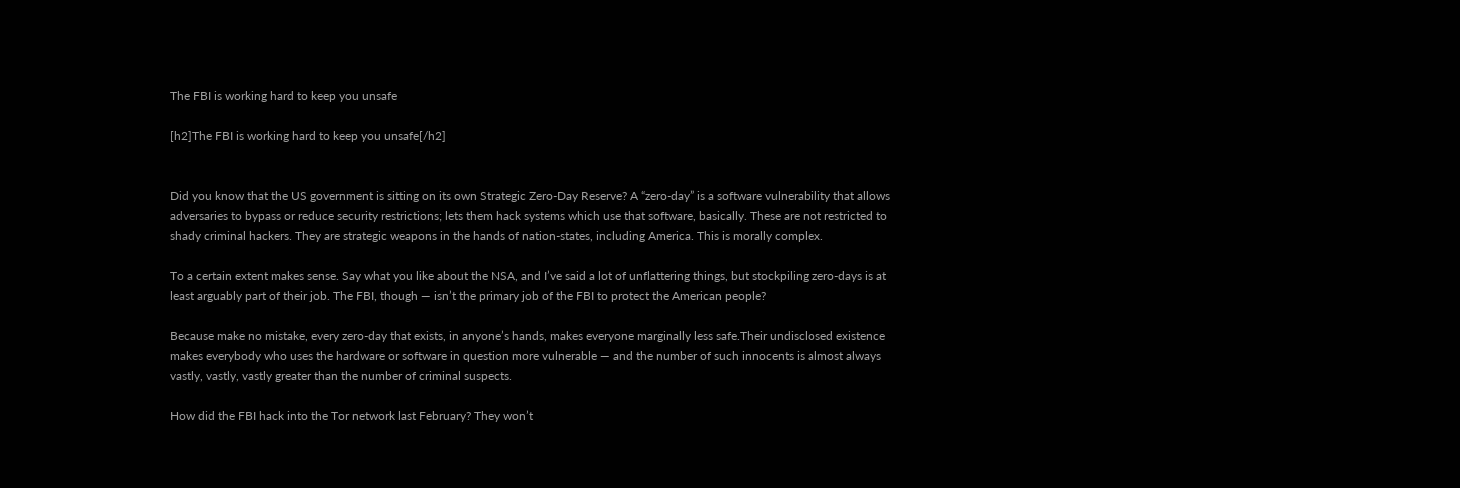The FBI is working hard to keep you unsafe

[h2]The FBI is working hard to keep you unsafe[/h2]


Did you know that the US government is sitting on its own Strategic Zero-Day Reserve? A “zero-day” is a software vulnerability that allows adversaries to bypass or reduce security restrictions; lets them hack systems which use that software, basically. These are not restricted to shady criminal hackers. They are strategic weapons in the hands of nation-states, including America. This is morally complex.

To a certain extent makes sense. Say what you like about the NSA, and I’ve said a lot of unflattering things, but stockpiling zero-days is at least arguably part of their job. The FBI, though — isn’t the primary job of the FBI to protect the American people?

Because make no mistake, every zero-day that exists, in anyone’s hands, makes everyone marginally less safe.Their undisclosed existence makes everybody who uses the hardware or software in question more vulnerable — and the number of such innocents is almost always vastly, vastly, vastly greater than the number of criminal suspects.

How did the FBI hack into the Tor network last February? They won’t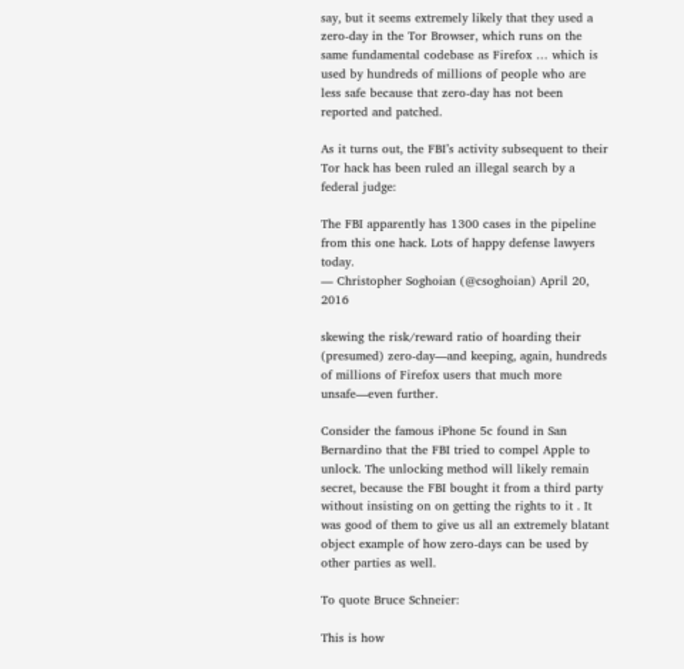say, but it seems extremely likely that they used a zero-day in the Tor Browser, which runs on the same fundamental codebase as Firefox … which is used by hundreds of millions of people who are less safe because that zero-day has not been reported and patched.

As it turns out, the FBI’s activity subsequent to their Tor hack has been ruled an illegal search by a federal judge:

The FBI apparently has 1300 cases in the pipeline from this one hack. Lots of happy defense lawyers today.
— Christopher Soghoian (@csoghoian) April 20, 2016

skewing the risk/reward ratio of hoarding their (presumed) zero-day—and keeping, again, hundreds of millions of Firefox users that much more unsafe—even further.

Consider the famous iPhone 5c found in San Bernardino that the FBI tried to compel Apple to unlock. The unlocking method will likely remain secret, because the FBI bought it from a third party without insisting on on getting the rights to it . It was good of them to give us all an extremely blatant object example of how zero-days can be used by other parties as well.

To quote Bruce Schneier:

This is how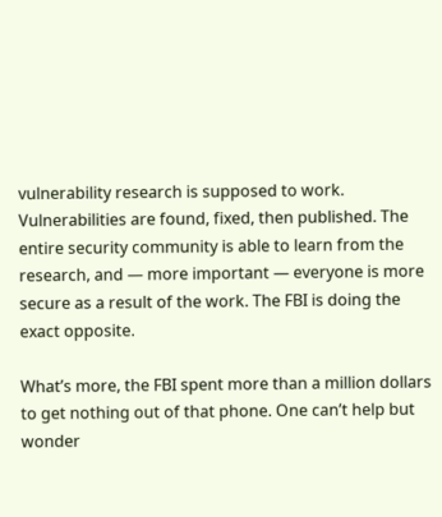vulnerability research is supposed to work. Vulnerabilities are found, fixed, then published. The entire security community is able to learn from the research, and — more important — everyone is more secure as a result of the work. The FBI is doing the exact opposite.

What’s more, the FBI spent more than a million dollars to get nothing out of that phone. One can’t help but wonder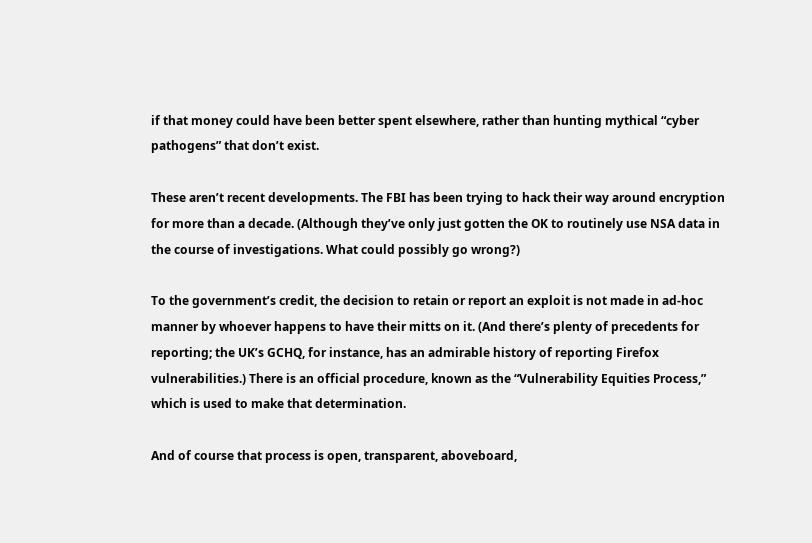if that money could have been better spent elsewhere, rather than hunting mythical “cyber pathogens” that don’t exist.

These aren’t recent developments. The FBI has been trying to hack their way around encryption for more than a decade. (Although they’ve only just gotten the OK to routinely use NSA data in the course of investigations. What could possibly go wrong?)

To the government’s credit, the decision to retain or report an exploit is not made in ad-hoc manner by whoever happens to have their mitts on it. (And there’s plenty of precedents for reporting; the UK’s GCHQ, for instance, has an admirable history of reporting Firefox vulnerabilities.) There is an official procedure, known as the “Vulnerability Equities Process,” which is used to make that determination.

And of course that process is open, transparent, aboveboard,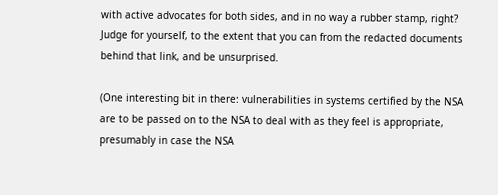with active advocates for both sides, and in no way a rubber stamp, right? Judge for yourself, to the extent that you can from the redacted documents behind that link, and be unsurprised.

(One interesting bit in there: vulnerabilities in systems certified by the NSA are to be passed on to the NSA to deal with as they feel is appropriate, presumably in case the NSA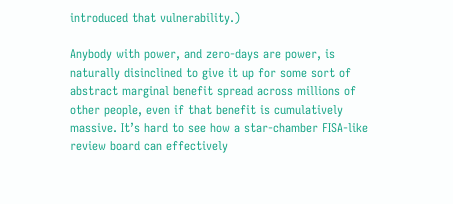introduced that vulnerability.)

Anybody with power, and zero-days are power, is naturally disinclined to give it up for some sort of abstract marginal benefit spread across millions of other people, even if that benefit is cumulatively massive. It’s hard to see how a star-chamber FISA-like review board can effectively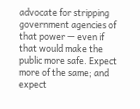advocate for stripping government agencies of that power — even if that would make the public more safe. Expect more of the same; and expect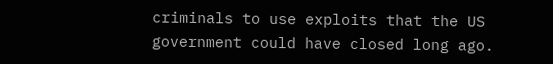criminals to use exploits that the US government could have closed long ago.